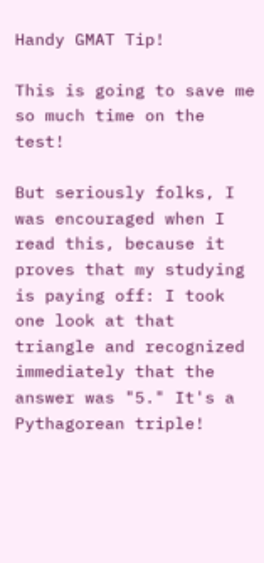Handy GMAT Tip!

This is going to save me so much time on the test!

But seriously folks, I was encouraged when I read this, because it proves that my studying is paying off: I took one look at that triangle and recognized immediately that the answer was "5." It's a Pythagorean triple!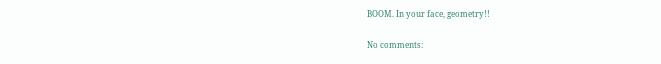BOOM. In your face, geometry!!

No comments: